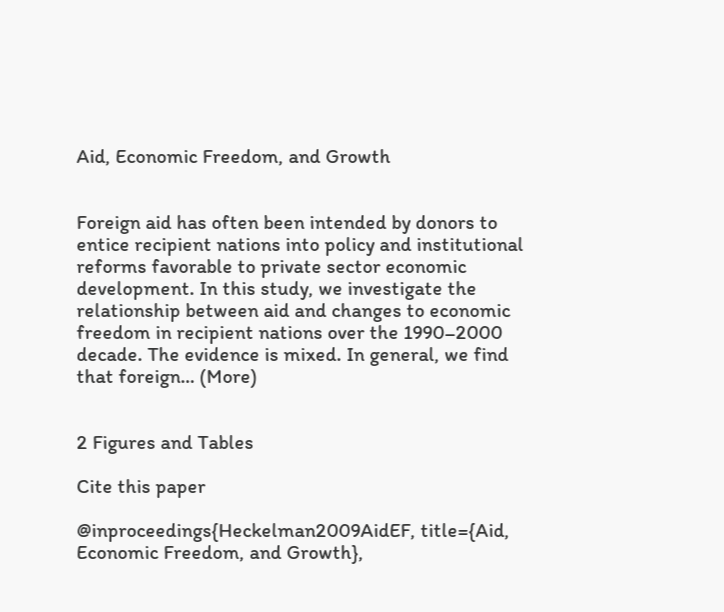Aid, Economic Freedom, and Growth


Foreign aid has often been intended by donors to entice recipient nations into policy and institutional reforms favorable to private sector economic development. In this study, we investigate the relationship between aid and changes to economic freedom in recipient nations over the 1990–2000 decade. The evidence is mixed. In general, we find that foreign… (More)


2 Figures and Tables

Cite this paper

@inproceedings{Heckelman2009AidEF, title={Aid, Economic Freedom, and Growth},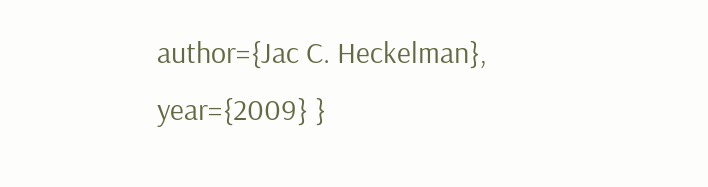author={Jac C. Heckelman}, year={2009} }